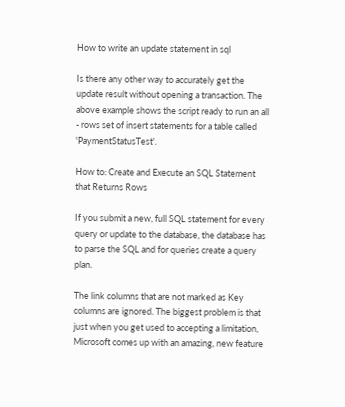How to write an update statement in sql

Is there any other way to accurately get the update result without opening a transaction. The above example shows the script ready to run an all - rows set of insert statements for a table called 'PaymentStatusTest'.

How to: Create and Execute an SQL Statement that Returns Rows

If you submit a new, full SQL statement for every query or update to the database, the database has to parse the SQL and for queries create a query plan.

The link columns that are not marked as Key columns are ignored. The biggest problem is that just when you get used to accepting a limitation, Microsoft comes up with an amazing, new feature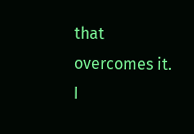that overcomes it. I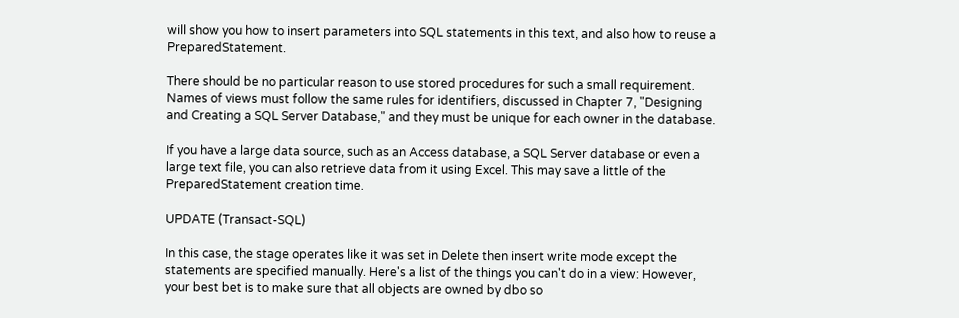will show you how to insert parameters into SQL statements in this text, and also how to reuse a PreparedStatement.

There should be no particular reason to use stored procedures for such a small requirement. Names of views must follow the same rules for identifiers, discussed in Chapter 7, "Designing and Creating a SQL Server Database," and they must be unique for each owner in the database.

If you have a large data source, such as an Access database, a SQL Server database or even a large text file, you can also retrieve data from it using Excel. This may save a little of the PreparedStatement creation time.

UPDATE (Transact-SQL)

In this case, the stage operates like it was set in Delete then insert write mode except the statements are specified manually. Here's a list of the things you can't do in a view: However, your best bet is to make sure that all objects are owned by dbo so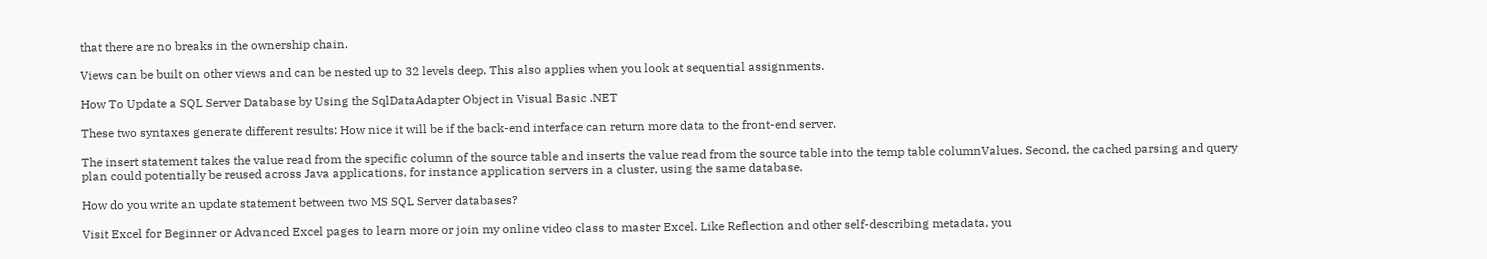that there are no breaks in the ownership chain.

Views can be built on other views and can be nested up to 32 levels deep. This also applies when you look at sequential assignments.

How To Update a SQL Server Database by Using the SqlDataAdapter Object in Visual Basic .NET

These two syntaxes generate different results: How nice it will be if the back-end interface can return more data to the front-end server.

The insert statement takes the value read from the specific column of the source table and inserts the value read from the source table into the temp table columnValues. Second, the cached parsing and query plan could potentially be reused across Java applications, for instance application servers in a cluster, using the same database.

How do you write an update statement between two MS SQL Server databases?

Visit Excel for Beginner or Advanced Excel pages to learn more or join my online video class to master Excel. Like Reflection and other self-describing metadata, you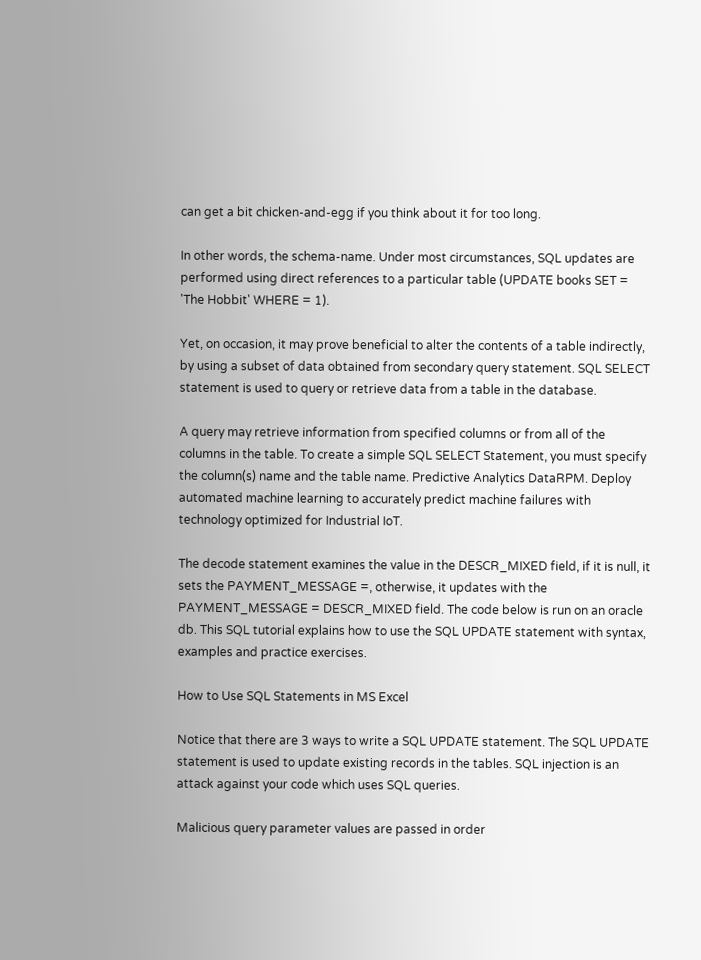can get a bit chicken-and-egg if you think about it for too long.

In other words, the schema-name. Under most circumstances, SQL updates are performed using direct references to a particular table (UPDATE books SET = 'The Hobbit' WHERE = 1).

Yet, on occasion, it may prove beneficial to alter the contents of a table indirectly, by using a subset of data obtained from secondary query statement. SQL SELECT statement is used to query or retrieve data from a table in the database.

A query may retrieve information from specified columns or from all of the columns in the table. To create a simple SQL SELECT Statement, you must specify the column(s) name and the table name. Predictive Analytics DataRPM. Deploy automated machine learning to accurately predict machine failures with technology optimized for Industrial IoT.

The decode statement examines the value in the DESCR_MIXED field, if it is null, it sets the PAYMENT_MESSAGE =, otherwise, it updates with the PAYMENT_MESSAGE = DESCR_MIXED field. The code below is run on an oracle db. This SQL tutorial explains how to use the SQL UPDATE statement with syntax, examples and practice exercises.

How to Use SQL Statements in MS Excel

Notice that there are 3 ways to write a SQL UPDATE statement. The SQL UPDATE statement is used to update existing records in the tables. SQL injection is an attack against your code which uses SQL queries.

Malicious query parameter values are passed in order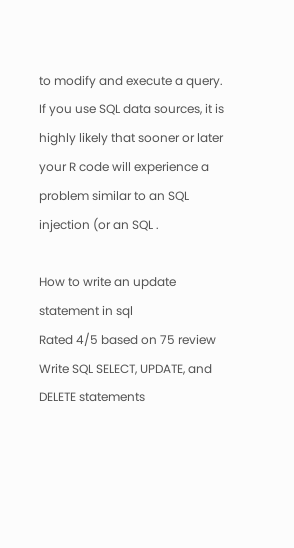to modify and execute a query. If you use SQL data sources, it is highly likely that sooner or later your R code will experience a problem similar to an SQL injection (or an SQL .

How to write an update statement in sql
Rated 4/5 based on 75 review
Write SQL SELECT, UPDATE, and DELETE statements